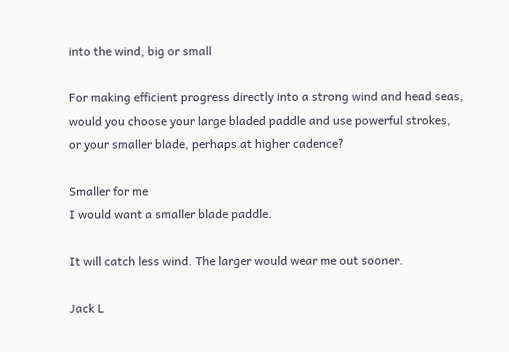into the wind, big or small

For making efficient progress directly into a strong wind and head seas, would you choose your large bladed paddle and use powerful strokes, or your smaller blade, perhaps at higher cadence?

Smaller for me
I would want a smaller blade paddle.

It will catch less wind. The larger would wear me out sooner.

Jack L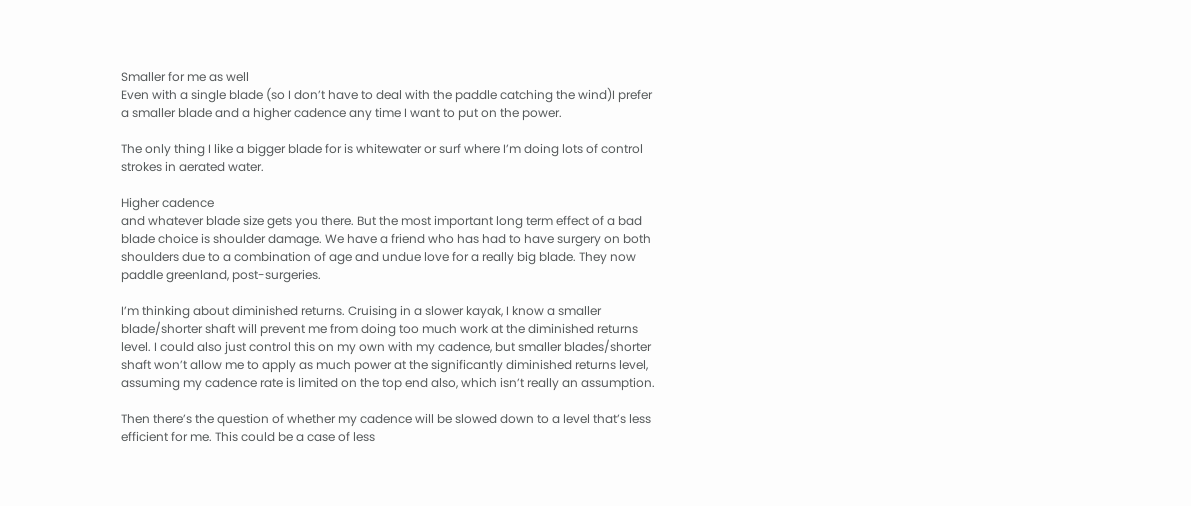Smaller for me as well
Even with a single blade (so I don’t have to deal with the paddle catching the wind)I prefer a smaller blade and a higher cadence any time I want to put on the power.

The only thing I like a bigger blade for is whitewater or surf where I’m doing lots of control strokes in aerated water.

Higher cadence
and whatever blade size gets you there. But the most important long term effect of a bad blade choice is shoulder damage. We have a friend who has had to have surgery on both shoulders due to a combination of age and undue love for a really big blade. They now paddle greenland, post-surgeries.

I’m thinking about diminished returns. Cruising in a slower kayak, I know a smaller blade/shorter shaft will prevent me from doing too much work at the diminished returns level. I could also just control this on my own with my cadence, but smaller blades/shorter shaft won’t allow me to apply as much power at the significantly diminished returns level, assuming my cadence rate is limited on the top end also, which isn’t really an assumption.

Then there’s the question of whether my cadence will be slowed down to a level that’s less efficient for me. This could be a case of less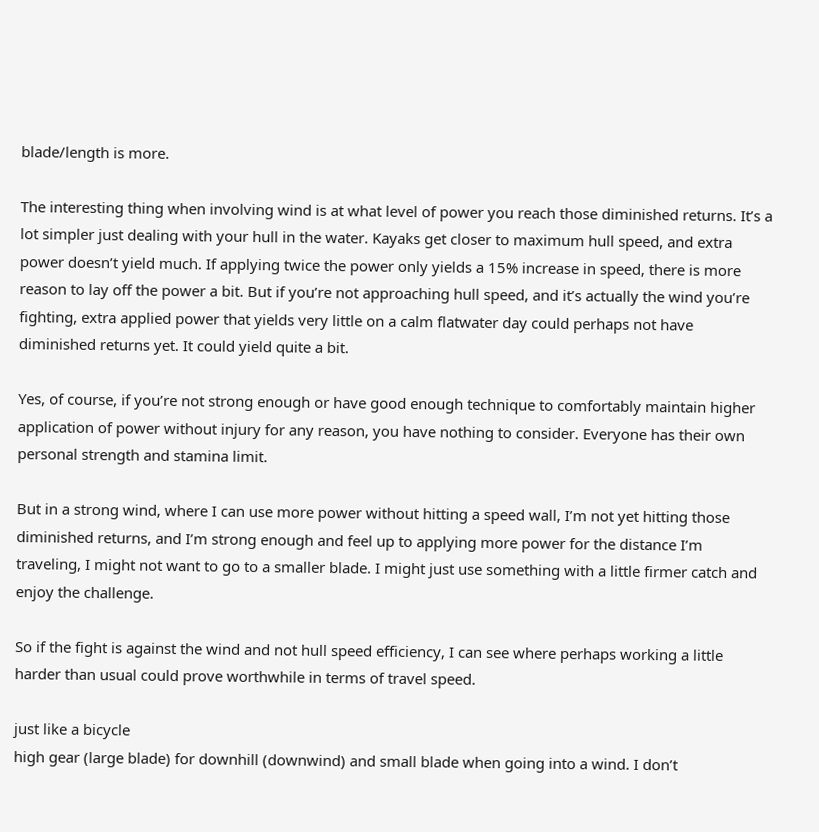blade/length is more.

The interesting thing when involving wind is at what level of power you reach those diminished returns. It’s a lot simpler just dealing with your hull in the water. Kayaks get closer to maximum hull speed, and extra power doesn’t yield much. If applying twice the power only yields a 15% increase in speed, there is more reason to lay off the power a bit. But if you’re not approaching hull speed, and it’s actually the wind you’re fighting, extra applied power that yields very little on a calm flatwater day could perhaps not have diminished returns yet. It could yield quite a bit.

Yes, of course, if you’re not strong enough or have good enough technique to comfortably maintain higher application of power without injury for any reason, you have nothing to consider. Everyone has their own personal strength and stamina limit.

But in a strong wind, where I can use more power without hitting a speed wall, I’m not yet hitting those diminished returns, and I’m strong enough and feel up to applying more power for the distance I’m traveling, I might not want to go to a smaller blade. I might just use something with a little firmer catch and enjoy the challenge.

So if the fight is against the wind and not hull speed efficiency, I can see where perhaps working a little harder than usual could prove worthwhile in terms of travel speed.

just like a bicycle
high gear (large blade) for downhill (downwind) and small blade when going into a wind. I don’t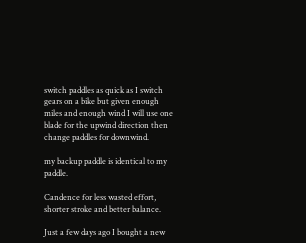switch paddles as quick as I switch gears on a bike but given enough miles and enough wind I will use one blade for the upwind direction then change paddles for downwind.

my backup paddle is identical to my paddle.

Candence for less wasted effort, shorter stroke and better balance.

Just a few days ago I bought a new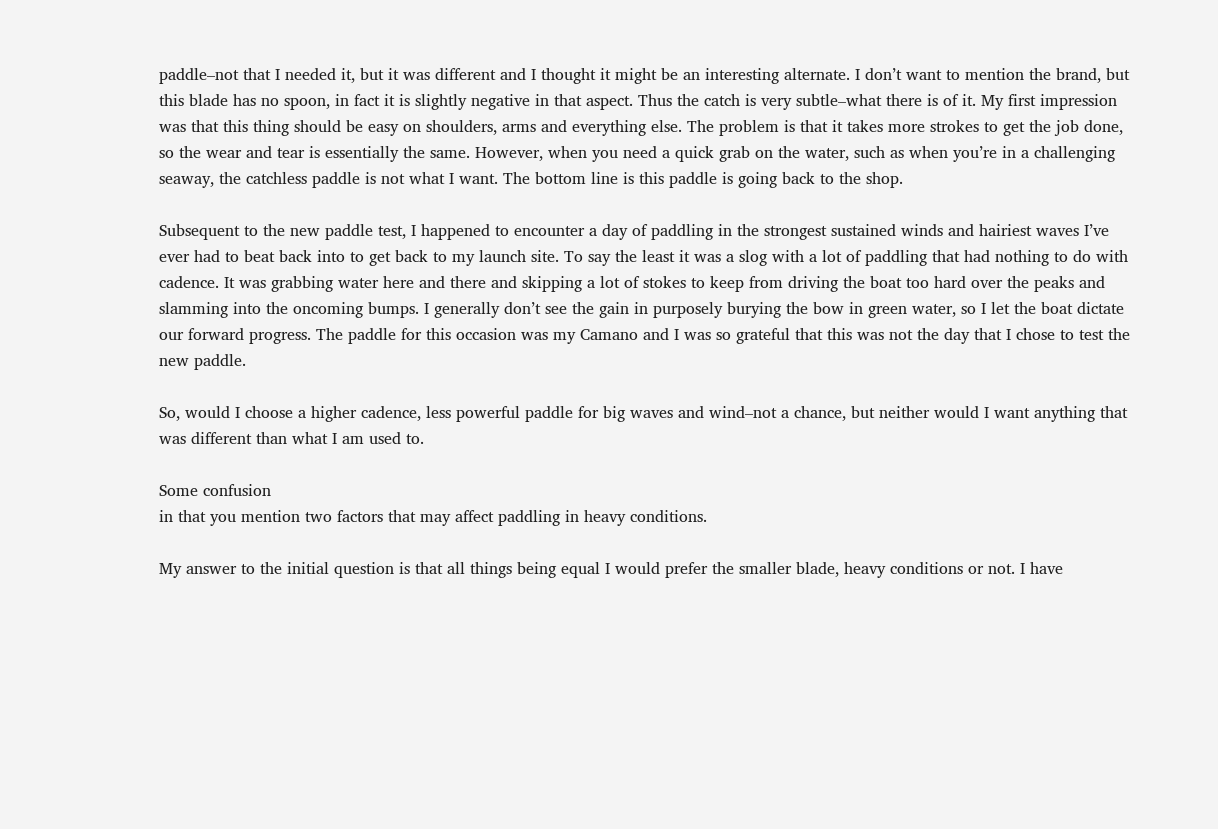paddle–not that I needed it, but it was different and I thought it might be an interesting alternate. I don’t want to mention the brand, but this blade has no spoon, in fact it is slightly negative in that aspect. Thus the catch is very subtle–what there is of it. My first impression was that this thing should be easy on shoulders, arms and everything else. The problem is that it takes more strokes to get the job done, so the wear and tear is essentially the same. However, when you need a quick grab on the water, such as when you’re in a challenging seaway, the catchless paddle is not what I want. The bottom line is this paddle is going back to the shop.

Subsequent to the new paddle test, I happened to encounter a day of paddling in the strongest sustained winds and hairiest waves I’ve ever had to beat back into to get back to my launch site. To say the least it was a slog with a lot of paddling that had nothing to do with cadence. It was grabbing water here and there and skipping a lot of stokes to keep from driving the boat too hard over the peaks and slamming into the oncoming bumps. I generally don’t see the gain in purposely burying the bow in green water, so I let the boat dictate our forward progress. The paddle for this occasion was my Camano and I was so grateful that this was not the day that I chose to test the new paddle.

So, would I choose a higher cadence, less powerful paddle for big waves and wind–not a chance, but neither would I want anything that was different than what I am used to.

Some confusion
in that you mention two factors that may affect paddling in heavy conditions.

My answer to the initial question is that all things being equal I would prefer the smaller blade, heavy conditions or not. I have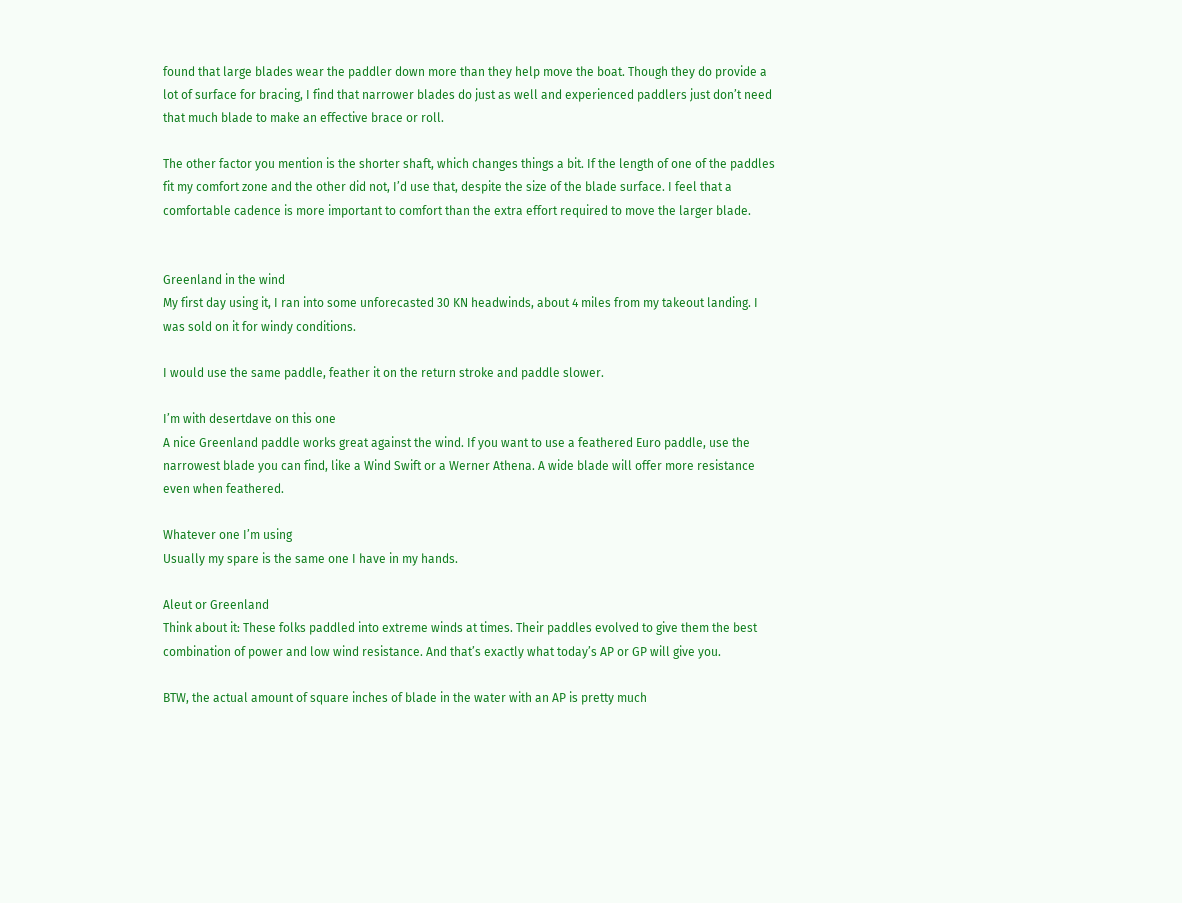found that large blades wear the paddler down more than they help move the boat. Though they do provide a lot of surface for bracing, I find that narrower blades do just as well and experienced paddlers just don’t need that much blade to make an effective brace or roll.

The other factor you mention is the shorter shaft, which changes things a bit. If the length of one of the paddles fit my comfort zone and the other did not, I’d use that, despite the size of the blade surface. I feel that a comfortable cadence is more important to comfort than the extra effort required to move the larger blade.


Greenland in the wind
My first day using it, I ran into some unforecasted 30 KN headwinds, about 4 miles from my takeout landing. I was sold on it for windy conditions.

I would use the same paddle, feather it on the return stroke and paddle slower.

I’m with desertdave on this one
A nice Greenland paddle works great against the wind. If you want to use a feathered Euro paddle, use the narrowest blade you can find, like a Wind Swift or a Werner Athena. A wide blade will offer more resistance even when feathered.

Whatever one I’m using
Usually my spare is the same one I have in my hands.

Aleut or Greenland
Think about it: These folks paddled into extreme winds at times. Their paddles evolved to give them the best combination of power and low wind resistance. And that’s exactly what today’s AP or GP will give you.

BTW, the actual amount of square inches of blade in the water with an AP is pretty much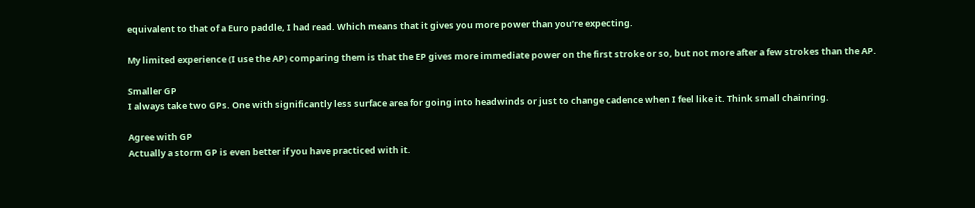equivalent to that of a Euro paddle, I had read. Which means that it gives you more power than you’re expecting.

My limited experience (I use the AP) comparing them is that the EP gives more immediate power on the first stroke or so, but not more after a few strokes than the AP.

Smaller GP
I always take two GPs. One with significantly less surface area for going into headwinds or just to change cadence when I feel like it. Think small chainring.

Agree with GP
Actually a storm GP is even better if you have practiced with it.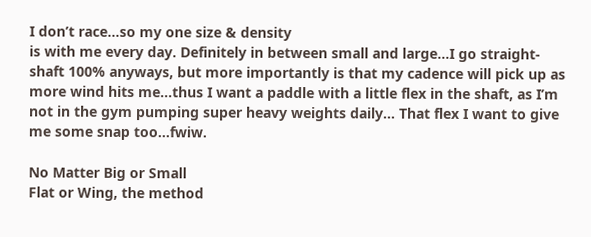I don’t race…so my one size & density
is with me every day. Definitely in between small and large…I go straight-shaft 100% anyways, but more importantly is that my cadence will pick up as more wind hits me…thus I want a paddle with a little flex in the shaft, as I’m not in the gym pumping super heavy weights daily… That flex I want to give me some snap too…fwiw.

No Matter Big or Small
Flat or Wing, the method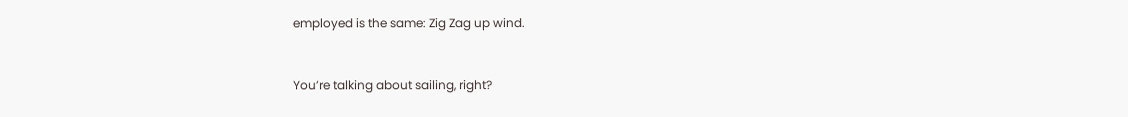employed is the same: Zig Zag up wind.


You’re talking about sailing, right?